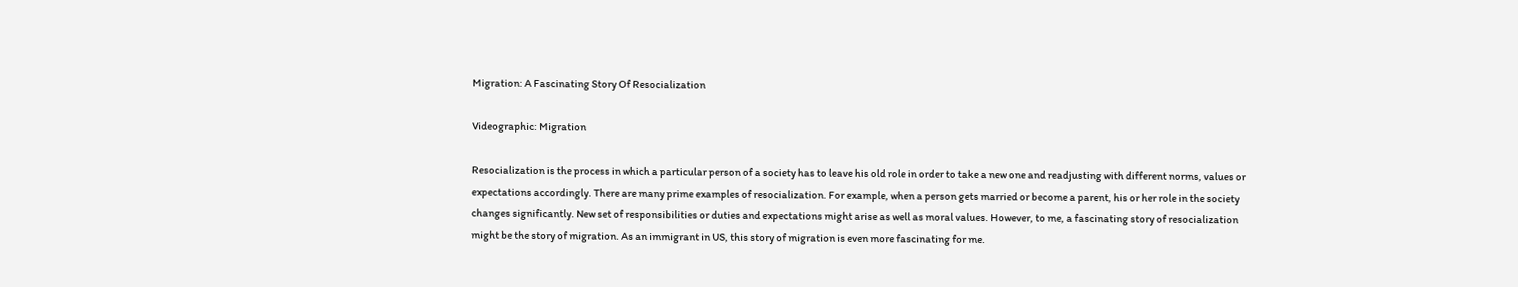Migration: A Fascinating Story Of Resocialization

Videographic: Migration

Resocialization is the process in which a particular person of a society has to leave his old role in order to take a new one and readjusting with different norms, values or expectations accordingly. There are many prime examples of resocialization. For example, when a person gets married or become a parent, his or her role in the society changes significantly. New set of responsibilities or duties and expectations might arise as well as moral values. However, to me, a fascinating story of resocialization might be the story of migration. As an immigrant in US, this story of migration is even more fascinating for me.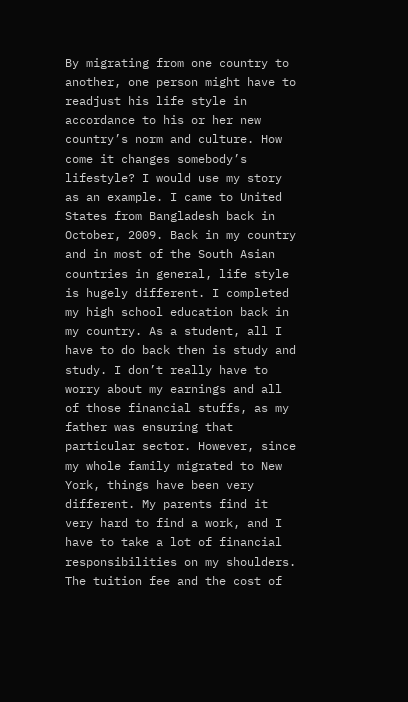By migrating from one country to another, one person might have to readjust his life style in accordance to his or her new country’s norm and culture. How come it changes somebody’s lifestyle? I would use my story as an example. I came to United States from Bangladesh back in October, 2009. Back in my country and in most of the South Asian countries in general, life style is hugely different. I completed my high school education back in my country. As a student, all I have to do back then is study and study. I don’t really have to worry about my earnings and all of those financial stuffs, as my father was ensuring that particular sector. However, since my whole family migrated to New York, things have been very different. My parents find it very hard to find a work, and I have to take a lot of financial responsibilities on my shoulders. The tuition fee and the cost of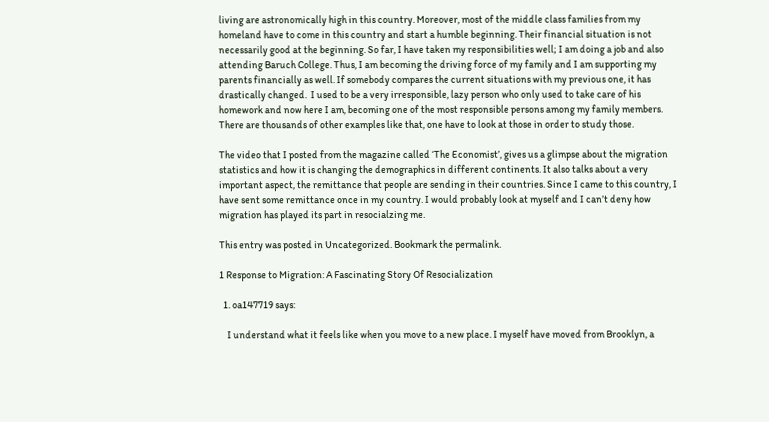living are astronomically high in this country. Moreover, most of the middle class families from my homeland have to come in this country and start a humble beginning. Their financial situation is not necessarily good at the beginning. So far, I have taken my responsibilities well; I am doing a job and also attending Baruch College. Thus, I am becoming the driving force of my family and I am supporting my parents financially as well. If somebody compares the current situations with my previous one, it has drastically changed.  I used to be a very irresponsible, lazy person who only used to take care of his homework and now here I am, becoming one of the most responsible persons among my family members. There are thousands of other examples like that, one have to look at those in order to study those.

The video that I posted from the magazine called ‘The Economist’, gives us a glimpse about the migration statistics and how it is changing the demographics in different continents. It also talks about a very important aspect, the remittance that people are sending in their countries. Since I came to this country, I have sent some remittance once in my country. I would probably look at myself and I can’t deny how migration has played its part in resocialzing me.

This entry was posted in Uncategorized. Bookmark the permalink.

1 Response to Migration: A Fascinating Story Of Resocialization

  1. oa147719 says:

    I understand what it feels like when you move to a new place. I myself have moved from Brooklyn, a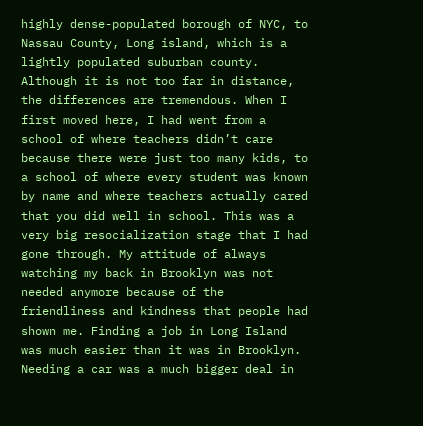highly dense-populated borough of NYC, to Nassau County, Long island, which is a lightly populated suburban county. Although it is not too far in distance, the differences are tremendous. When I first moved here, I had went from a school of where teachers didn’t care because there were just too many kids, to a school of where every student was known by name and where teachers actually cared that you did well in school. This was a very big resocialization stage that I had gone through. My attitude of always watching my back in Brooklyn was not needed anymore because of the friendliness and kindness that people had shown me. Finding a job in Long Island was much easier than it was in Brooklyn. Needing a car was a much bigger deal in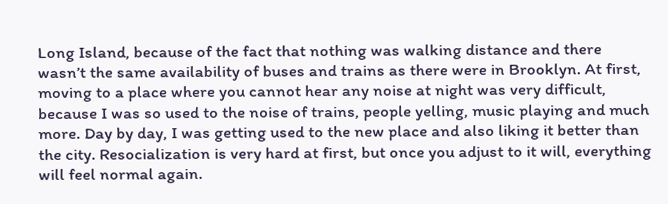Long Island, because of the fact that nothing was walking distance and there wasn’t the same availability of buses and trains as there were in Brooklyn. At first, moving to a place where you cannot hear any noise at night was very difficult, because I was so used to the noise of trains, people yelling, music playing and much more. Day by day, I was getting used to the new place and also liking it better than the city. Resocialization is very hard at first, but once you adjust to it will, everything will feel normal again.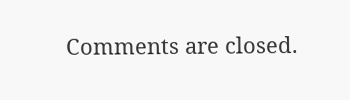Comments are closed.